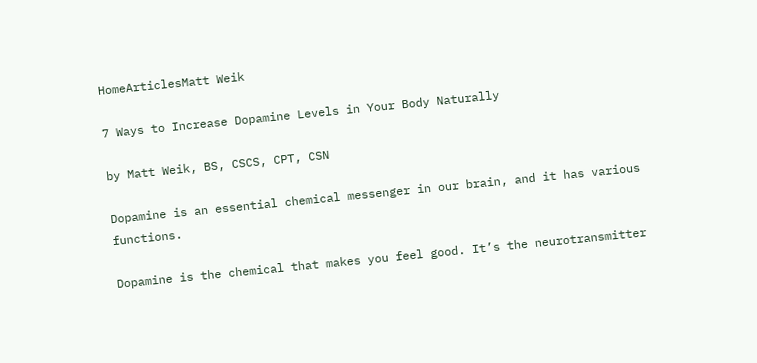HomeArticlesMatt Weik

7 Ways to Increase Dopamine Levels in Your Body Naturally

by Matt Weik, BS, CSCS, CPT, CSN

Dopamine is an essential chemical messenger in our brain, and it has various functions.

Dopamine is the chemical that makes you feel good. It’s the neurotransmitter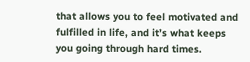that allows you to feel motivated and fulfilled in life, and it’s what keeps you going through hard times.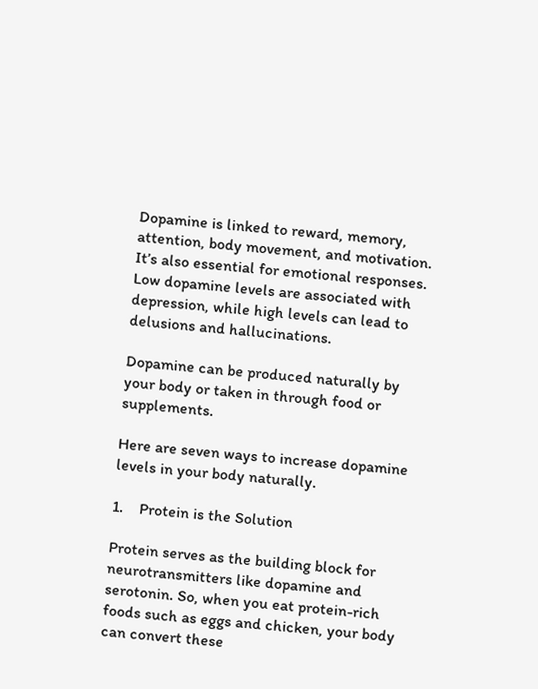Dopamine is linked to reward, memory, attention, body movement, and motivation. It’s also essential for emotional responses. Low dopamine levels are associated with depression, while high levels can lead to delusions and hallucinations.

Dopamine can be produced naturally by your body or taken in through food or supplements.

Here are seven ways to increase dopamine levels in your body naturally.

1.    Protein is the Solution

Protein serves as the building block for neurotransmitters like dopamine and serotonin. So, when you eat protein-rich foods such as eggs and chicken, your body can convert these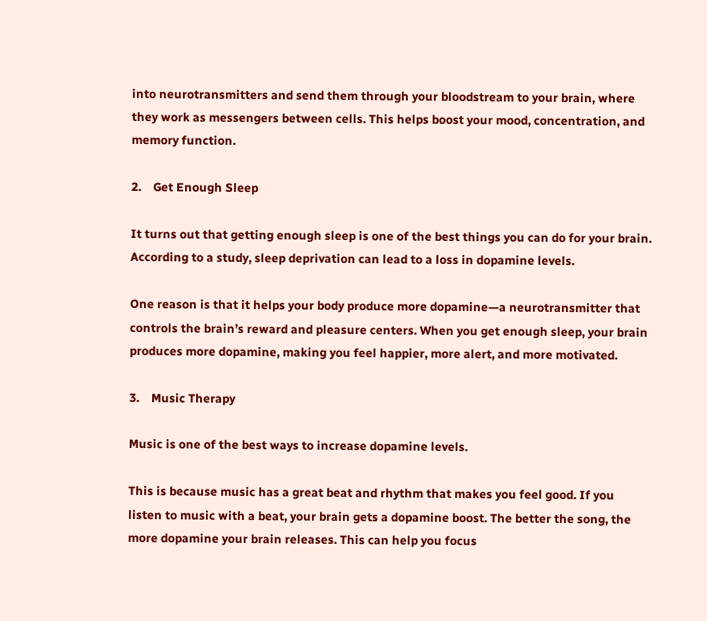into neurotransmitters and send them through your bloodstream to your brain, where they work as messengers between cells. This helps boost your mood, concentration, and memory function.

2.    Get Enough Sleep

It turns out that getting enough sleep is one of the best things you can do for your brain. According to a study, sleep deprivation can lead to a loss in dopamine levels.

One reason is that it helps your body produce more dopamine—a neurotransmitter that controls the brain’s reward and pleasure centers. When you get enough sleep, your brain produces more dopamine, making you feel happier, more alert, and more motivated.

3.    Music Therapy

Music is one of the best ways to increase dopamine levels.

This is because music has a great beat and rhythm that makes you feel good. If you listen to music with a beat, your brain gets a dopamine boost. The better the song, the more dopamine your brain releases. This can help you focus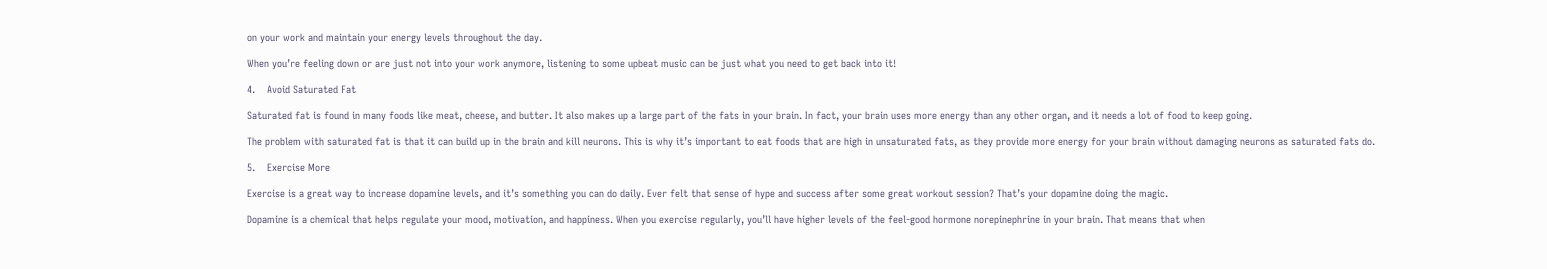on your work and maintain your energy levels throughout the day.

When you’re feeling down or are just not into your work anymore, listening to some upbeat music can be just what you need to get back into it!

4.    Avoid Saturated Fat

Saturated fat is found in many foods like meat, cheese, and butter. It also makes up a large part of the fats in your brain. In fact, your brain uses more energy than any other organ, and it needs a lot of food to keep going.

The problem with saturated fat is that it can build up in the brain and kill neurons. This is why it’s important to eat foods that are high in unsaturated fats, as they provide more energy for your brain without damaging neurons as saturated fats do.

5.    Exercise More

Exercise is a great way to increase dopamine levels, and it’s something you can do daily. Ever felt that sense of hype and success after some great workout session? That’s your dopamine doing the magic.

Dopamine is a chemical that helps regulate your mood, motivation, and happiness. When you exercise regularly, you’ll have higher levels of the feel-good hormone norepinephrine in your brain. That means that when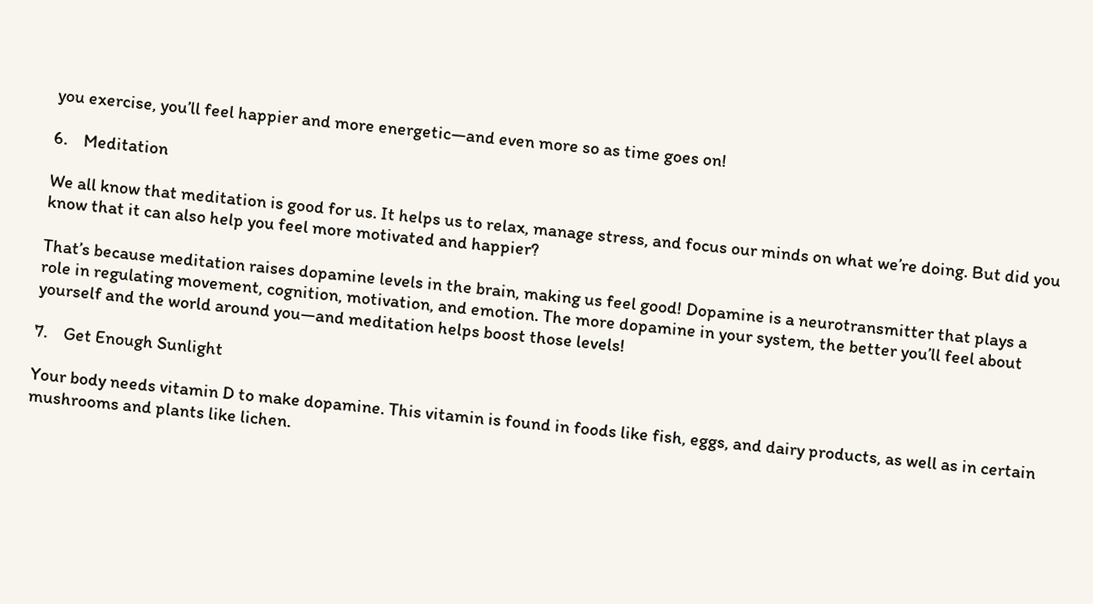you exercise, you’ll feel happier and more energetic—and even more so as time goes on!

6.    Meditation

We all know that meditation is good for us. It helps us to relax, manage stress, and focus our minds on what we’re doing. But did you know that it can also help you feel more motivated and happier?

That’s because meditation raises dopamine levels in the brain, making us feel good! Dopamine is a neurotransmitter that plays a role in regulating movement, cognition, motivation, and emotion. The more dopamine in your system, the better you’ll feel about yourself and the world around you—and meditation helps boost those levels!

7.    Get Enough Sunlight

Your body needs vitamin D to make dopamine. This vitamin is found in foods like fish, eggs, and dairy products, as well as in certain mushrooms and plants like lichen.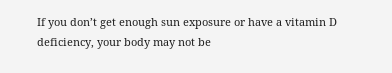If you don’t get enough sun exposure or have a vitamin D deficiency, your body may not be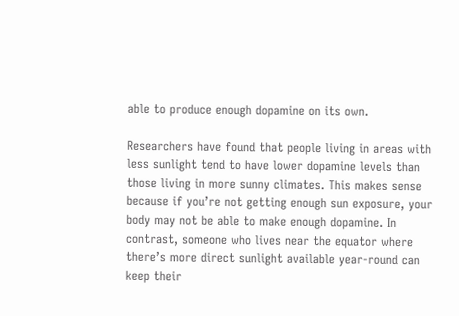able to produce enough dopamine on its own.

Researchers have found that people living in areas with less sunlight tend to have lower dopamine levels than those living in more sunny climates. This makes sense because if you’re not getting enough sun exposure, your body may not be able to make enough dopamine. In contrast, someone who lives near the equator where there’s more direct sunlight available year-round can keep their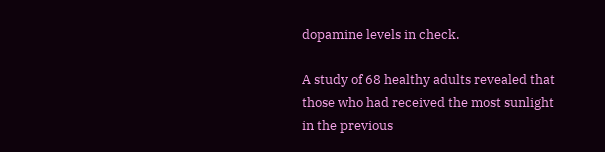dopamine levels in check.

A study of 68 healthy adults revealed that those who had received the most sunlight in the previous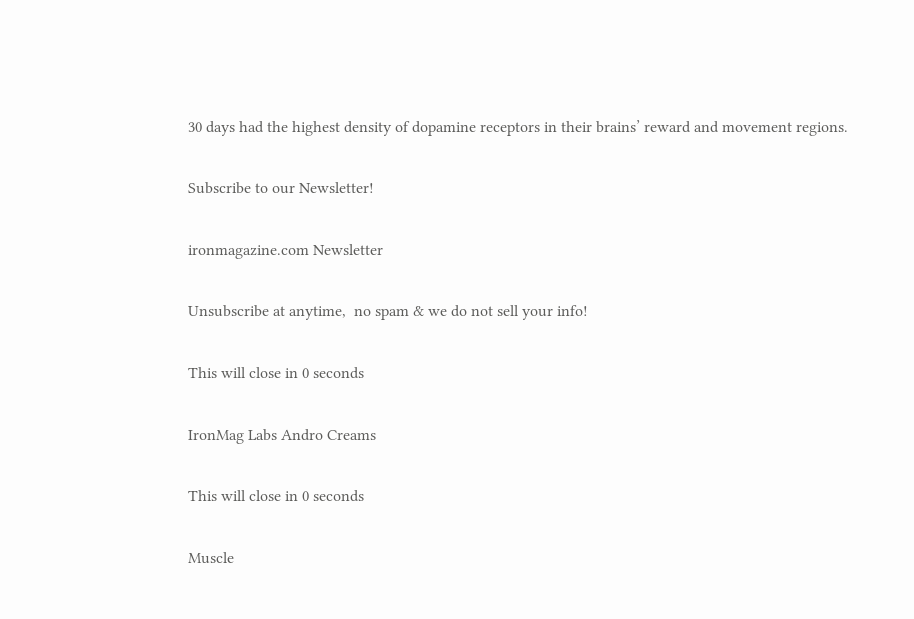30 days had the highest density of dopamine receptors in their brains’ reward and movement regions.

Subscribe to our Newsletter!

ironmagazine.com Newsletter

Unsubscribe at anytime,  no spam & we do not sell your info!

This will close in 0 seconds

IronMag Labs Andro Creams

This will close in 0 seconds

Muscle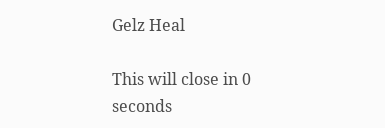Gelz Heal

This will close in 0 seconds